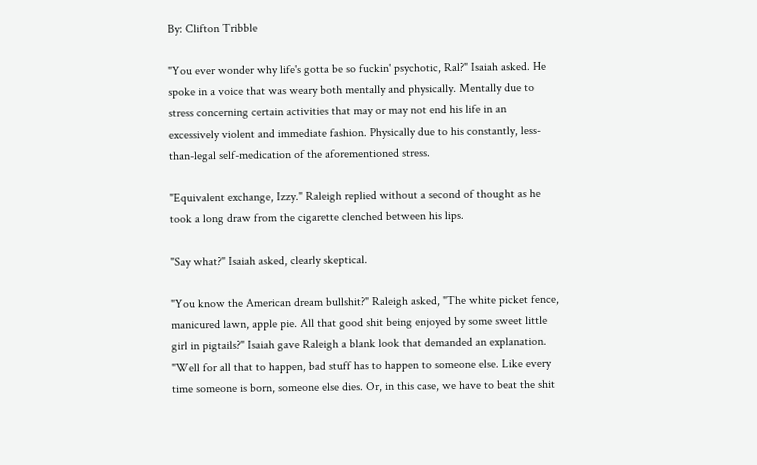By: Clifton Tribble

"You ever wonder why life's gotta be so fuckin' psychotic, Ral?" Isaiah asked. He spoke in a voice that was weary both mentally and physically. Mentally due to stress concerning certain activities that may or may not end his life in an excessively violent and immediate fashion. Physically due to his constantly, less-than-legal self-medication of the aforementioned stress.

"Equivalent exchange, Izzy." Raleigh replied without a second of thought as he took a long draw from the cigarette clenched between his lips.

"Say what?" Isaiah asked, clearly skeptical.

"You know the American dream bullshit?" Raleigh asked, "The white picket fence, manicured lawn, apple pie. All that good shit being enjoyed by some sweet little girl in pigtails?" Isaiah gave Raleigh a blank look that demanded an explanation. "Well for all that to happen, bad stuff has to happen to someone else. Like every time someone is born, someone else dies. Or, in this case, we have to beat the shit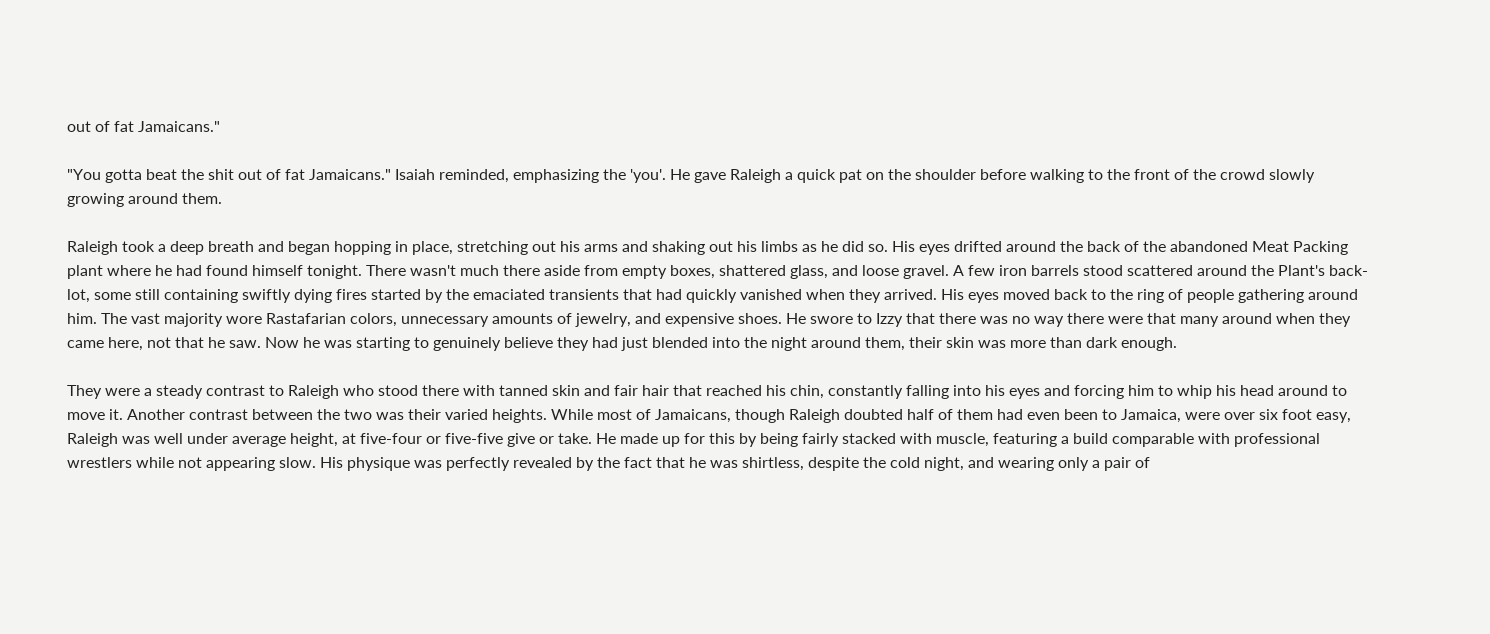out of fat Jamaicans."

"You gotta beat the shit out of fat Jamaicans." Isaiah reminded, emphasizing the 'you'. He gave Raleigh a quick pat on the shoulder before walking to the front of the crowd slowly growing around them.

Raleigh took a deep breath and began hopping in place, stretching out his arms and shaking out his limbs as he did so. His eyes drifted around the back of the abandoned Meat Packing plant where he had found himself tonight. There wasn't much there aside from empty boxes, shattered glass, and loose gravel. A few iron barrels stood scattered around the Plant's back-lot, some still containing swiftly dying fires started by the emaciated transients that had quickly vanished when they arrived. His eyes moved back to the ring of people gathering around him. The vast majority wore Rastafarian colors, unnecessary amounts of jewelry, and expensive shoes. He swore to Izzy that there was no way there were that many around when they came here, not that he saw. Now he was starting to genuinely believe they had just blended into the night around them, their skin was more than dark enough.

They were a steady contrast to Raleigh who stood there with tanned skin and fair hair that reached his chin, constantly falling into his eyes and forcing him to whip his head around to move it. Another contrast between the two was their varied heights. While most of Jamaicans, though Raleigh doubted half of them had even been to Jamaica, were over six foot easy, Raleigh was well under average height, at five-four or five-five give or take. He made up for this by being fairly stacked with muscle, featuring a build comparable with professional wrestlers while not appearing slow. His physique was perfectly revealed by the fact that he was shirtless, despite the cold night, and wearing only a pair of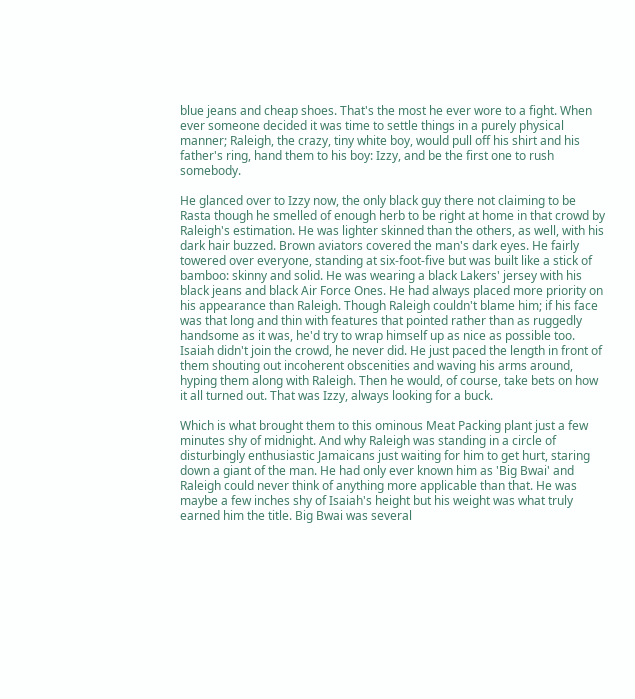blue jeans and cheap shoes. That's the most he ever wore to a fight. When ever someone decided it was time to settle things in a purely physical manner; Raleigh, the crazy, tiny white boy, would pull off his shirt and his father's ring, hand them to his boy: Izzy, and be the first one to rush somebody.

He glanced over to Izzy now, the only black guy there not claiming to be Rasta though he smelled of enough herb to be right at home in that crowd by Raleigh's estimation. He was lighter skinned than the others, as well, with his dark hair buzzed. Brown aviators covered the man's dark eyes. He fairly towered over everyone, standing at six-foot-five but was built like a stick of bamboo: skinny and solid. He was wearing a black Lakers' jersey with his black jeans and black Air Force Ones. He had always placed more priority on his appearance than Raleigh. Though Raleigh couldn't blame him; if his face was that long and thin with features that pointed rather than as ruggedly handsome as it was, he'd try to wrap himself up as nice as possible too. Isaiah didn't join the crowd, he never did. He just paced the length in front of them shouting out incoherent obscenities and waving his arms around, hyping them along with Raleigh. Then he would, of course, take bets on how it all turned out. That was Izzy, always looking for a buck.

Which is what brought them to this ominous Meat Packing plant just a few minutes shy of midnight. And why Raleigh was standing in a circle of disturbingly enthusiastic Jamaicans just waiting for him to get hurt, staring down a giant of the man. He had only ever known him as 'Big Bwai' and Raleigh could never think of anything more applicable than that. He was maybe a few inches shy of Isaiah's height but his weight was what truly earned him the title. Big Bwai was several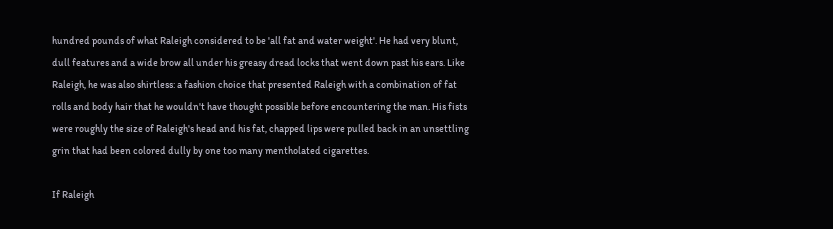hundred pounds of what Raleigh considered to be 'all fat and water weight'. He had very blunt, dull features and a wide brow all under his greasy dread locks that went down past his ears. Like Raleigh, he was also shirtless: a fashion choice that presented Raleigh with a combination of fat rolls and body hair that he wouldn't have thought possible before encountering the man. His fists were roughly the size of Raleigh's head and his fat, chapped lips were pulled back in an unsettling grin that had been colored dully by one too many mentholated cigarettes.

If Raleigh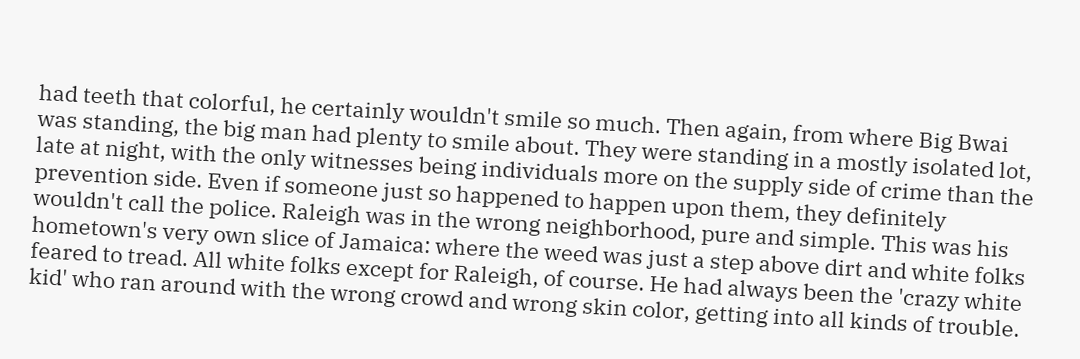had teeth that colorful, he certainly wouldn't smile so much. Then again, from where Big Bwai was standing, the big man had plenty to smile about. They were standing in a mostly isolated lot, late at night, with the only witnesses being individuals more on the supply side of crime than the prevention side. Even if someone just so happened to happen upon them, they definitely wouldn't call the police. Raleigh was in the wrong neighborhood, pure and simple. This was his hometown's very own slice of Jamaica: where the weed was just a step above dirt and white folks feared to tread. All white folks except for Raleigh, of course. He had always been the 'crazy white kid' who ran around with the wrong crowd and wrong skin color, getting into all kinds of trouble.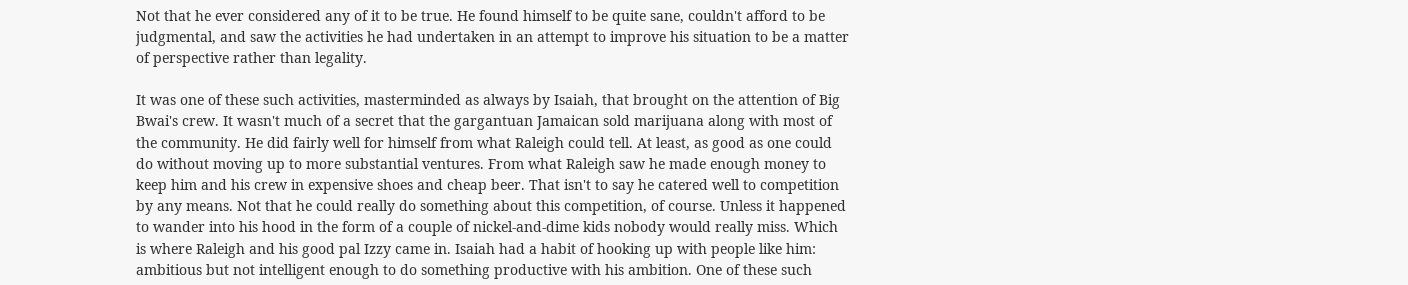Not that he ever considered any of it to be true. He found himself to be quite sane, couldn't afford to be judgmental, and saw the activities he had undertaken in an attempt to improve his situation to be a matter of perspective rather than legality.

It was one of these such activities, masterminded as always by Isaiah, that brought on the attention of Big Bwai's crew. It wasn't much of a secret that the gargantuan Jamaican sold marijuana along with most of the community. He did fairly well for himself from what Raleigh could tell. At least, as good as one could do without moving up to more substantial ventures. From what Raleigh saw he made enough money to keep him and his crew in expensive shoes and cheap beer. That isn't to say he catered well to competition by any means. Not that he could really do something about this competition, of course. Unless it happened to wander into his hood in the form of a couple of nickel-and-dime kids nobody would really miss. Which is where Raleigh and his good pal Izzy came in. Isaiah had a habit of hooking up with people like him: ambitious but not intelligent enough to do something productive with his ambition. One of these such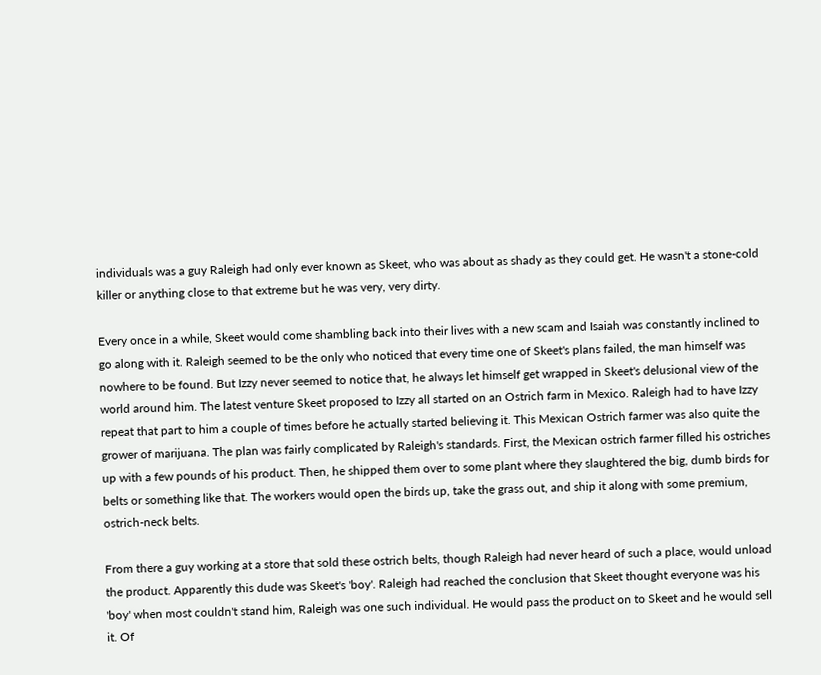individuals was a guy Raleigh had only ever known as Skeet, who was about as shady as they could get. He wasn't a stone-cold killer or anything close to that extreme but he was very, very dirty.

Every once in a while, Skeet would come shambling back into their lives with a new scam and Isaiah was constantly inclined to go along with it. Raleigh seemed to be the only who noticed that every time one of Skeet's plans failed, the man himself was nowhere to be found. But Izzy never seemed to notice that, he always let himself get wrapped in Skeet's delusional view of the world around him. The latest venture Skeet proposed to Izzy all started on an Ostrich farm in Mexico. Raleigh had to have Izzy repeat that part to him a couple of times before he actually started believing it. This Mexican Ostrich farmer was also quite the grower of marijuana. The plan was fairly complicated by Raleigh's standards. First, the Mexican ostrich farmer filled his ostriches up with a few pounds of his product. Then, he shipped them over to some plant where they slaughtered the big, dumb birds for belts or something like that. The workers would open the birds up, take the grass out, and ship it along with some premium, ostrich-neck belts.

From there a guy working at a store that sold these ostrich belts, though Raleigh had never heard of such a place, would unload the product. Apparently this dude was Skeet's 'boy'. Raleigh had reached the conclusion that Skeet thought everyone was his 'boy' when most couldn't stand him, Raleigh was one such individual. He would pass the product on to Skeet and he would sell it. Of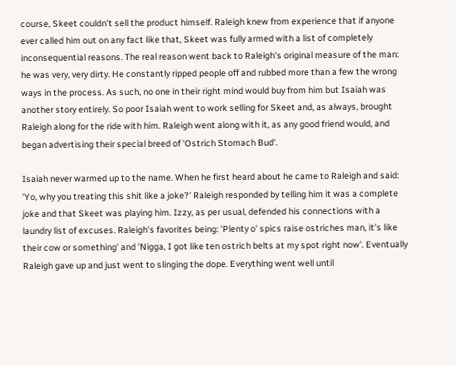course, Skeet couldn't sell the product himself. Raleigh knew from experience that if anyone ever called him out on any fact like that, Skeet was fully armed with a list of completely inconsequential reasons. The real reason went back to Raleigh's original measure of the man: he was very, very dirty. He constantly ripped people off and rubbed more than a few the wrong ways in the process. As such, no one in their right mind would buy from him but Isaiah was another story entirely. So poor Isaiah went to work selling for Skeet and, as always, brought Raleigh along for the ride with him. Raleigh went along with it, as any good friend would, and began advertising their special breed of 'Ostrich Stomach Bud'.

Isaiah never warmed up to the name. When he first heard about he came to Raleigh and said: 'Yo, why you treating this shit like a joke?' Raleigh responded by telling him it was a complete joke and that Skeet was playing him. Izzy, as per usual, defended his connections with a laundry list of excuses. Raleigh's favorites being: 'Plenty o' spics raise ostriches man, it's like their cow or something' and 'Nigga, I got like ten ostrich belts at my spot right now'. Eventually Raleigh gave up and just went to slinging the dope. Everything went well until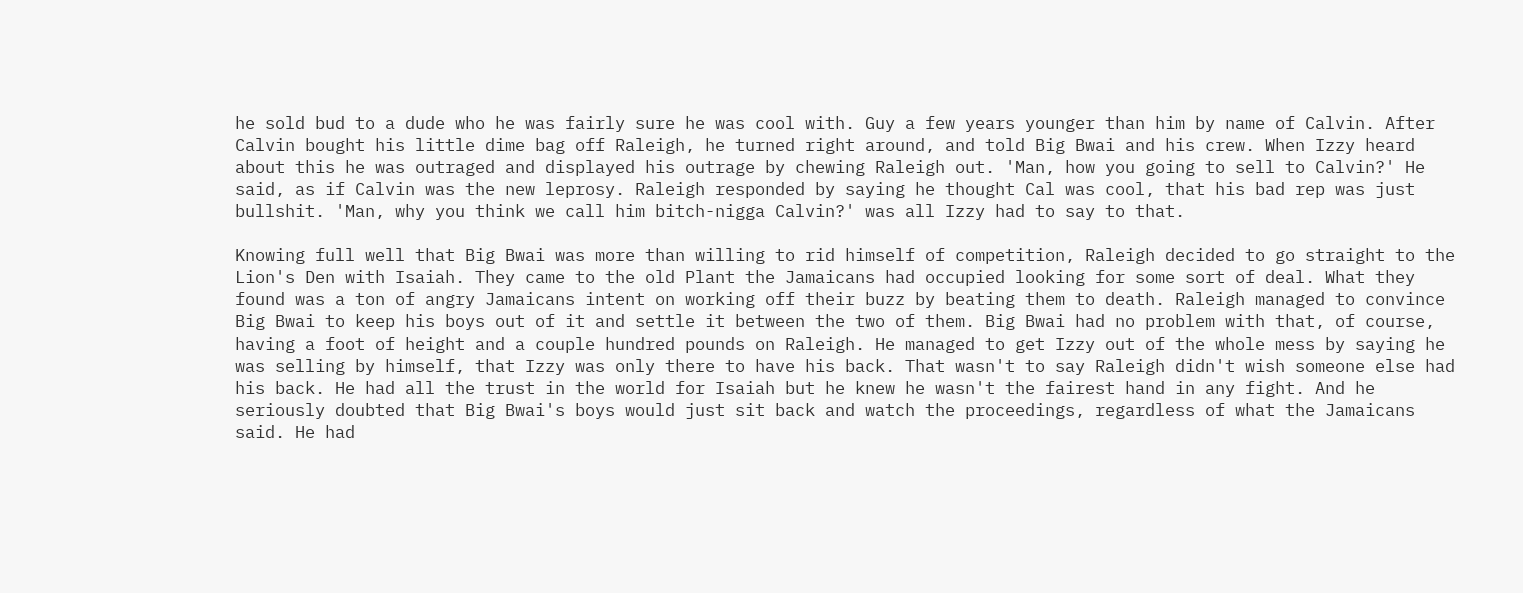he sold bud to a dude who he was fairly sure he was cool with. Guy a few years younger than him by name of Calvin. After Calvin bought his little dime bag off Raleigh, he turned right around, and told Big Bwai and his crew. When Izzy heard about this he was outraged and displayed his outrage by chewing Raleigh out. 'Man, how you going to sell to Calvin?' He said, as if Calvin was the new leprosy. Raleigh responded by saying he thought Cal was cool, that his bad rep was just bullshit. 'Man, why you think we call him bitch-nigga Calvin?' was all Izzy had to say to that.

Knowing full well that Big Bwai was more than willing to rid himself of competition, Raleigh decided to go straight to the Lion's Den with Isaiah. They came to the old Plant the Jamaicans had occupied looking for some sort of deal. What they found was a ton of angry Jamaicans intent on working off their buzz by beating them to death. Raleigh managed to convince Big Bwai to keep his boys out of it and settle it between the two of them. Big Bwai had no problem with that, of course, having a foot of height and a couple hundred pounds on Raleigh. He managed to get Izzy out of the whole mess by saying he was selling by himself, that Izzy was only there to have his back. That wasn't to say Raleigh didn't wish someone else had his back. He had all the trust in the world for Isaiah but he knew he wasn't the fairest hand in any fight. And he seriously doubted that Big Bwai's boys would just sit back and watch the proceedings, regardless of what the Jamaicans said. He had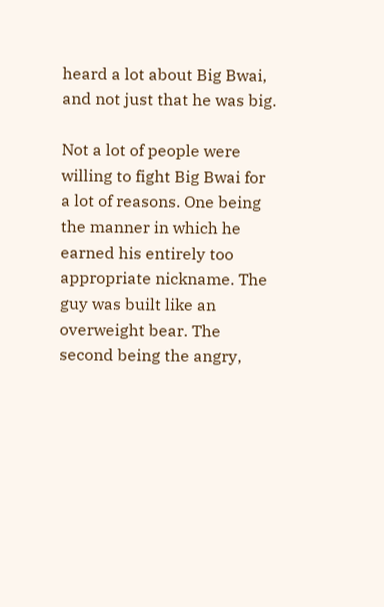heard a lot about Big Bwai, and not just that he was big.

Not a lot of people were willing to fight Big Bwai for a lot of reasons. One being the manner in which he earned his entirely too appropriate nickname. The guy was built like an overweight bear. The second being the angry,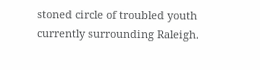stoned circle of troubled youth currently surrounding Raleigh.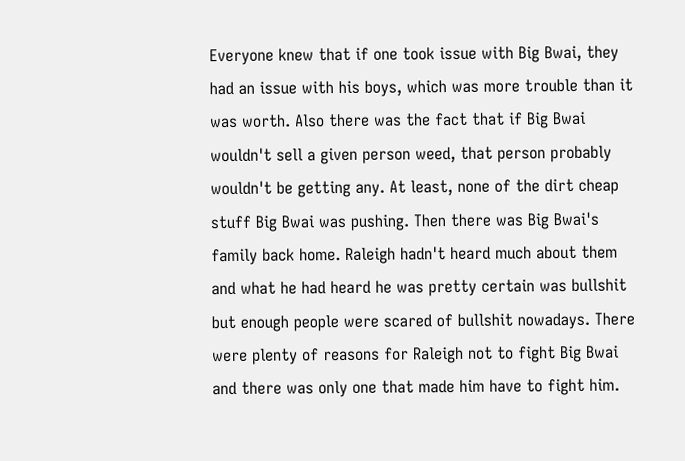Everyone knew that if one took issue with Big Bwai, they had an issue with his boys, which was more trouble than it was worth. Also there was the fact that if Big Bwai wouldn't sell a given person weed, that person probably wouldn't be getting any. At least, none of the dirt cheap stuff Big Bwai was pushing. Then there was Big Bwai's family back home. Raleigh hadn't heard much about them and what he had heard he was pretty certain was bullshit but enough people were scared of bullshit nowadays. There were plenty of reasons for Raleigh not to fight Big Bwai and there was only one that made him have to fight him.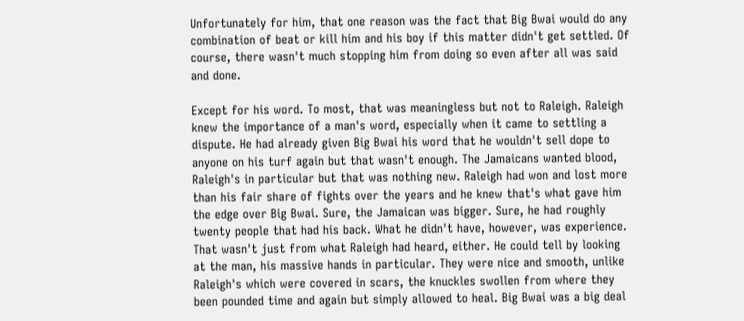Unfortunately for him, that one reason was the fact that Big Bwai would do any combination of beat or kill him and his boy if this matter didn't get settled. Of course, there wasn't much stopping him from doing so even after all was said and done.

Except for his word. To most, that was meaningless but not to Raleigh. Raleigh knew the importance of a man's word, especially when it came to settling a dispute. He had already given Big Bwai his word that he wouldn't sell dope to anyone on his turf again but that wasn't enough. The Jamaicans wanted blood, Raleigh's in particular but that was nothing new. Raleigh had won and lost more than his fair share of fights over the years and he knew that's what gave him the edge over Big Bwai. Sure, the Jamaican was bigger. Sure, he had roughly twenty people that had his back. What he didn't have, however, was experience. That wasn't just from what Raleigh had heard, either. He could tell by looking at the man, his massive hands in particular. They were nice and smooth, unlike Raleigh's which were covered in scars, the knuckles swollen from where they been pounded time and again but simply allowed to heal. Big Bwai was a big deal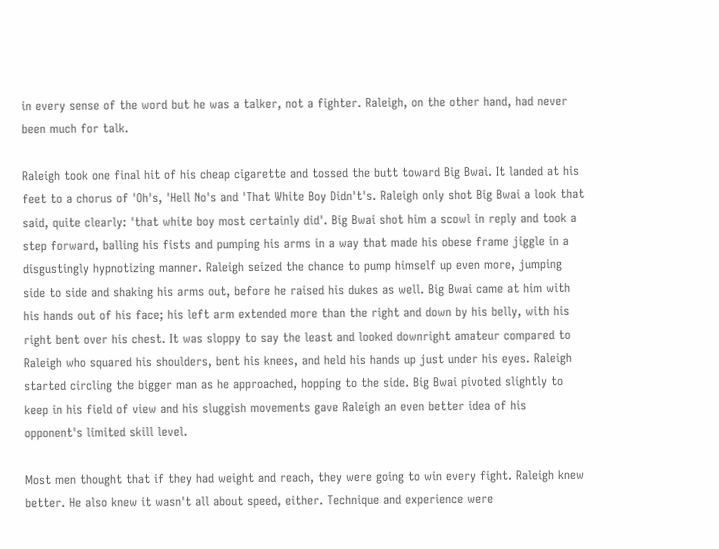in every sense of the word but he was a talker, not a fighter. Raleigh, on the other hand, had never been much for talk.

Raleigh took one final hit of his cheap cigarette and tossed the butt toward Big Bwai. It landed at his feet to a chorus of 'Oh's, 'Hell No's and 'That White Boy Didn't's. Raleigh only shot Big Bwai a look that said, quite clearly: 'that white boy most certainly did'. Big Bwai shot him a scowl in reply and took a step forward, balling his fists and pumping his arms in a way that made his obese frame jiggle in a disgustingly hypnotizing manner. Raleigh seized the chance to pump himself up even more, jumping side to side and shaking his arms out, before he raised his dukes as well. Big Bwai came at him with his hands out of his face; his left arm extended more than the right and down by his belly, with his right bent over his chest. It was sloppy to say the least and looked downright amateur compared to Raleigh who squared his shoulders, bent his knees, and held his hands up just under his eyes. Raleigh started circling the bigger man as he approached, hopping to the side. Big Bwai pivoted slightly to keep in his field of view and his sluggish movements gave Raleigh an even better idea of his opponent's limited skill level.

Most men thought that if they had weight and reach, they were going to win every fight. Raleigh knew better. He also knew it wasn't all about speed, either. Technique and experience were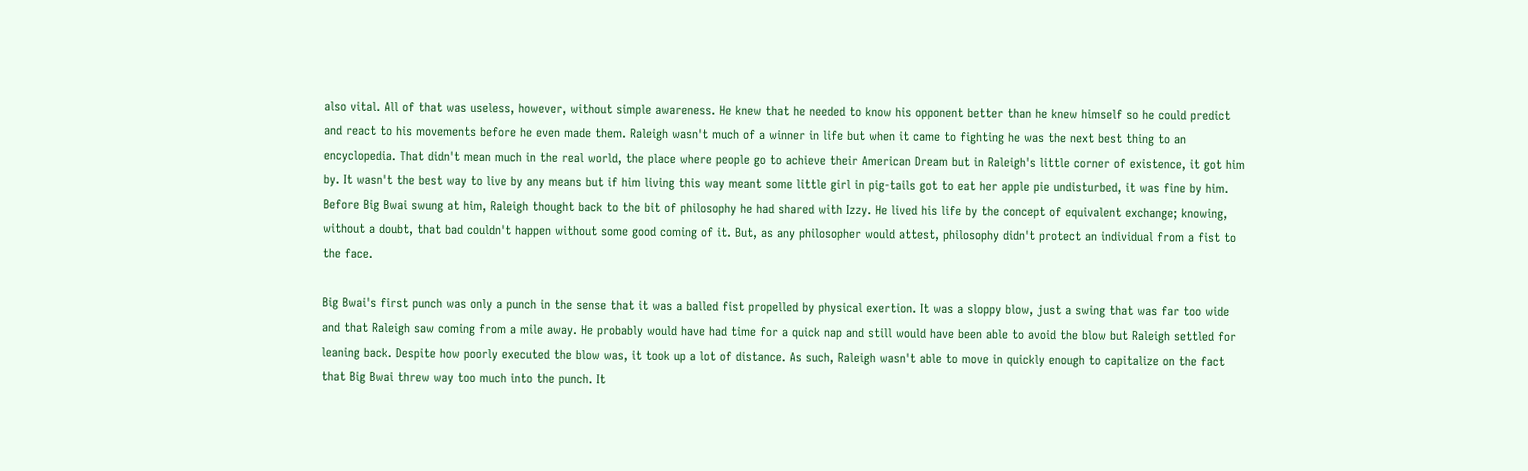also vital. All of that was useless, however, without simple awareness. He knew that he needed to know his opponent better than he knew himself so he could predict and react to his movements before he even made them. Raleigh wasn't much of a winner in life but when it came to fighting he was the next best thing to an encyclopedia. That didn't mean much in the real world, the place where people go to achieve their American Dream but in Raleigh's little corner of existence, it got him by. It wasn't the best way to live by any means but if him living this way meant some little girl in pig-tails got to eat her apple pie undisturbed, it was fine by him. Before Big Bwai swung at him, Raleigh thought back to the bit of philosophy he had shared with Izzy. He lived his life by the concept of equivalent exchange; knowing, without a doubt, that bad couldn't happen without some good coming of it. But, as any philosopher would attest, philosophy didn't protect an individual from a fist to the face.

Big Bwai's first punch was only a punch in the sense that it was a balled fist propelled by physical exertion. It was a sloppy blow, just a swing that was far too wide and that Raleigh saw coming from a mile away. He probably would have had time for a quick nap and still would have been able to avoid the blow but Raleigh settled for leaning back. Despite how poorly executed the blow was, it took up a lot of distance. As such, Raleigh wasn't able to move in quickly enough to capitalize on the fact that Big Bwai threw way too much into the punch. It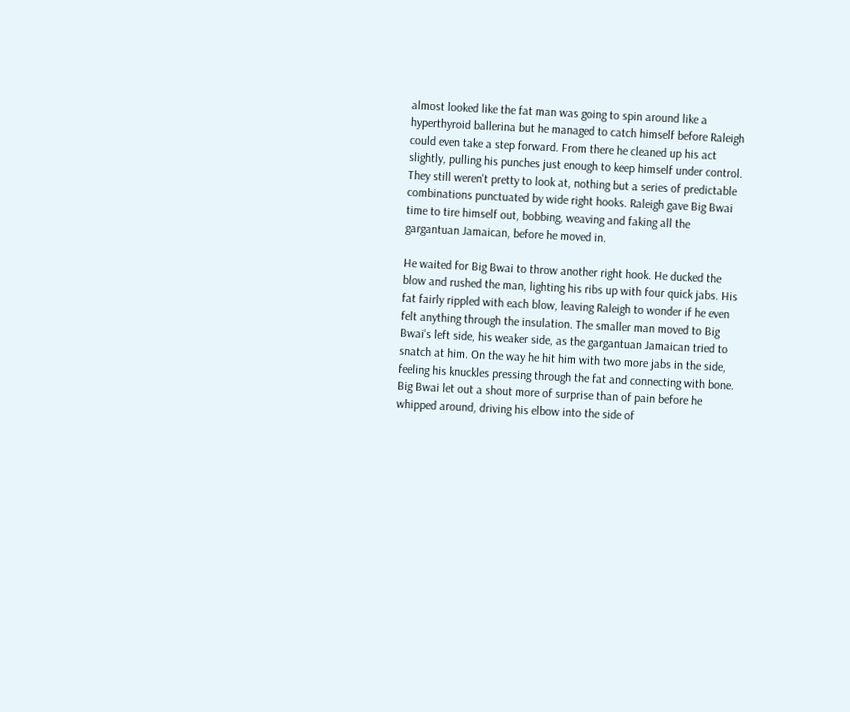almost looked like the fat man was going to spin around like a hyperthyroid ballerina but he managed to catch himself before Raleigh could even take a step forward. From there he cleaned up his act slightly, pulling his punches just enough to keep himself under control. They still weren't pretty to look at, nothing but a series of predictable combinations punctuated by wide right hooks. Raleigh gave Big Bwai time to tire himself out, bobbing, weaving and faking all the gargantuan Jamaican, before he moved in.

He waited for Big Bwai to throw another right hook. He ducked the blow and rushed the man, lighting his ribs up with four quick jabs. His fat fairly rippled with each blow, leaving Raleigh to wonder if he even felt anything through the insulation. The smaller man moved to Big Bwai's left side, his weaker side, as the gargantuan Jamaican tried to snatch at him. On the way he hit him with two more jabs in the side, feeling his knuckles pressing through the fat and connecting with bone. Big Bwai let out a shout more of surprise than of pain before he whipped around, driving his elbow into the side of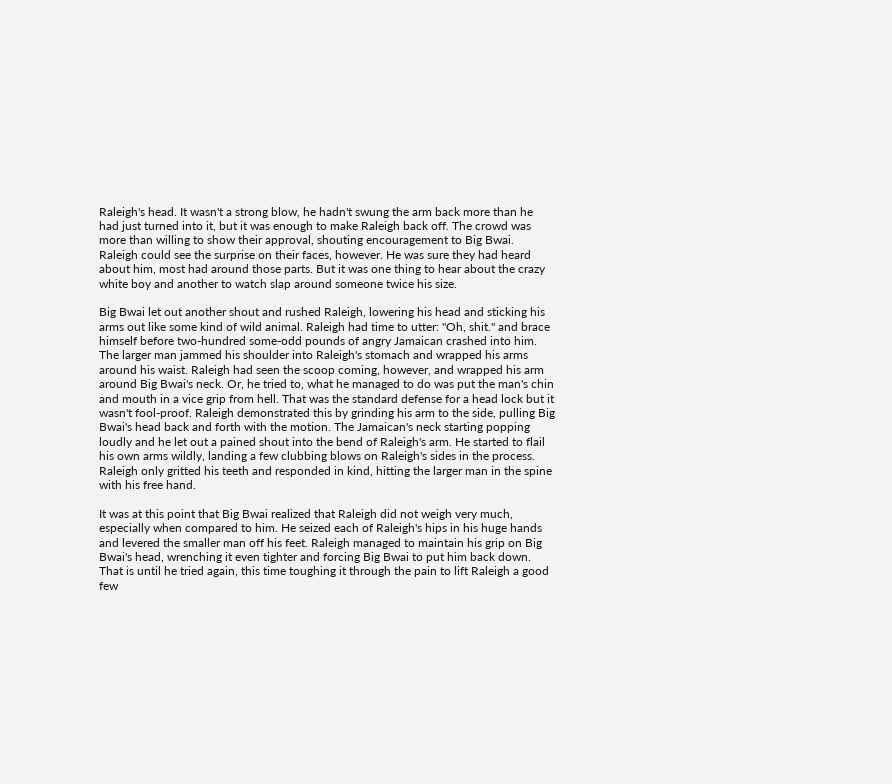Raleigh's head. It wasn't a strong blow, he hadn't swung the arm back more than he had just turned into it, but it was enough to make Raleigh back off. The crowd was more than willing to show their approval, shouting encouragement to Big Bwai. Raleigh could see the surprise on their faces, however. He was sure they had heard about him, most had around those parts. But it was one thing to hear about the crazy white boy and another to watch slap around someone twice his size.

Big Bwai let out another shout and rushed Raleigh, lowering his head and sticking his arms out like some kind of wild animal. Raleigh had time to utter: "Oh, shit." and brace himself before two-hundred some-odd pounds of angry Jamaican crashed into him. The larger man jammed his shoulder into Raleigh's stomach and wrapped his arms around his waist. Raleigh had seen the scoop coming, however, and wrapped his arm around Big Bwai's neck. Or, he tried to, what he managed to do was put the man's chin and mouth in a vice grip from hell. That was the standard defense for a head lock but it wasn't fool-proof. Raleigh demonstrated this by grinding his arm to the side, pulling Big Bwai's head back and forth with the motion. The Jamaican's neck starting popping loudly and he let out a pained shout into the bend of Raleigh's arm. He started to flail his own arms wildly, landing a few clubbing blows on Raleigh's sides in the process. Raleigh only gritted his teeth and responded in kind, hitting the larger man in the spine with his free hand.

It was at this point that Big Bwai realized that Raleigh did not weigh very much, especially when compared to him. He seized each of Raleigh's hips in his huge hands and levered the smaller man off his feet. Raleigh managed to maintain his grip on Big Bwai's head, wrenching it even tighter and forcing Big Bwai to put him back down. That is until he tried again, this time toughing it through the pain to lift Raleigh a good few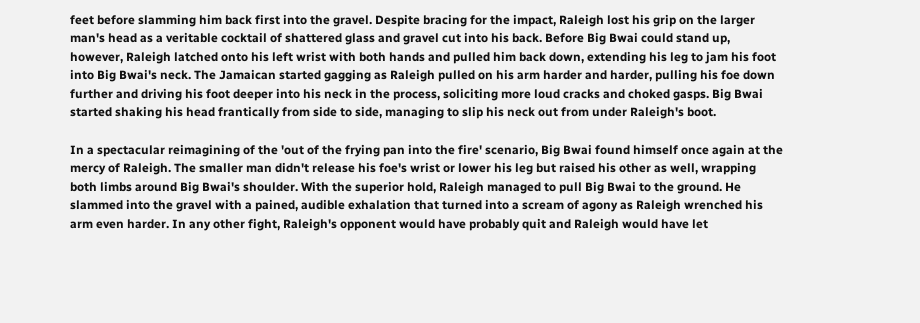feet before slamming him back first into the gravel. Despite bracing for the impact, Raleigh lost his grip on the larger man's head as a veritable cocktail of shattered glass and gravel cut into his back. Before Big Bwai could stand up, however, Raleigh latched onto his left wrist with both hands and pulled him back down, extending his leg to jam his foot into Big Bwai's neck. The Jamaican started gagging as Raleigh pulled on his arm harder and harder, pulling his foe down further and driving his foot deeper into his neck in the process, soliciting more loud cracks and choked gasps. Big Bwai started shaking his head frantically from side to side, managing to slip his neck out from under Raleigh's boot.

In a spectacular reimagining of the 'out of the frying pan into the fire' scenario, Big Bwai found himself once again at the mercy of Raleigh. The smaller man didn't release his foe's wrist or lower his leg but raised his other as well, wrapping both limbs around Big Bwai's shoulder. With the superior hold, Raleigh managed to pull Big Bwai to the ground. He slammed into the gravel with a pained, audible exhalation that turned into a scream of agony as Raleigh wrenched his arm even harder. In any other fight, Raleigh's opponent would have probably quit and Raleigh would have let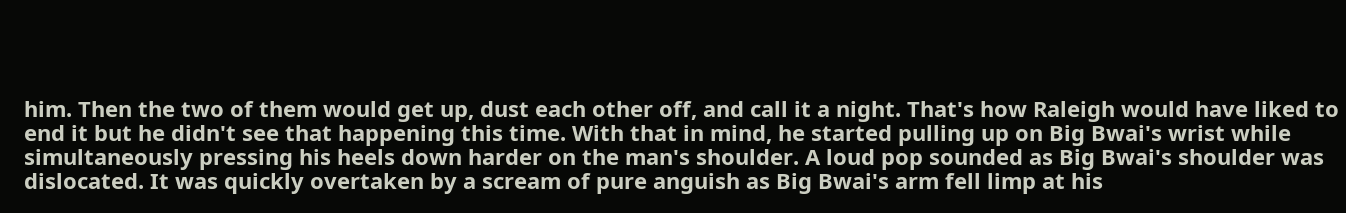him. Then the two of them would get up, dust each other off, and call it a night. That's how Raleigh would have liked to end it but he didn't see that happening this time. With that in mind, he started pulling up on Big Bwai's wrist while simultaneously pressing his heels down harder on the man's shoulder. A loud pop sounded as Big Bwai's shoulder was dislocated. It was quickly overtaken by a scream of pure anguish as Big Bwai's arm fell limp at his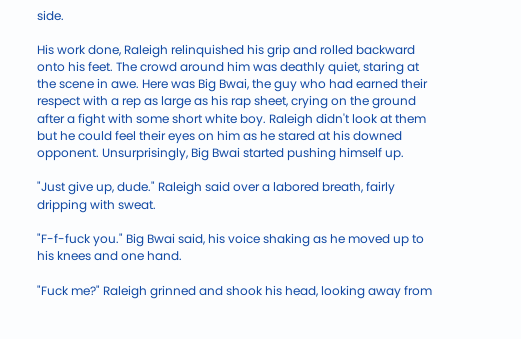side.

His work done, Raleigh relinquished his grip and rolled backward onto his feet. The crowd around him was deathly quiet, staring at the scene in awe. Here was Big Bwai, the guy who had earned their respect with a rep as large as his rap sheet, crying on the ground after a fight with some short white boy. Raleigh didn't look at them but he could feel their eyes on him as he stared at his downed opponent. Unsurprisingly, Big Bwai started pushing himself up.

"Just give up, dude." Raleigh said over a labored breath, fairly dripping with sweat.

"F-f-fuck you." Big Bwai said, his voice shaking as he moved up to his knees and one hand.

"Fuck me?" Raleigh grinned and shook his head, looking away from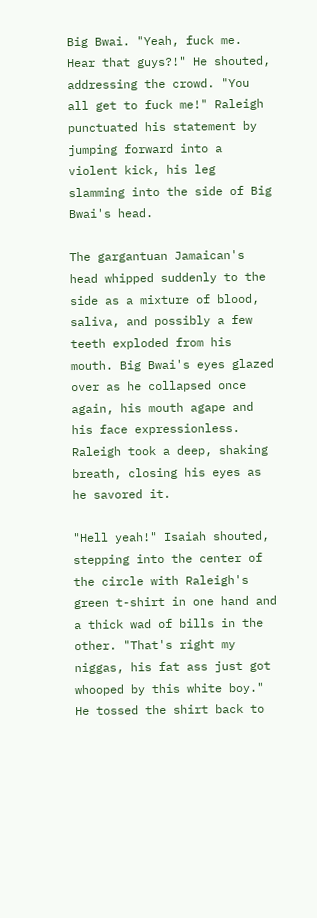Big Bwai. "Yeah, fuck me. Hear that guys?!" He shouted, addressing the crowd. "You all get to fuck me!" Raleigh punctuated his statement by jumping forward into a violent kick, his leg slamming into the side of Big Bwai's head.

The gargantuan Jamaican's head whipped suddenly to the side as a mixture of blood, saliva, and possibly a few teeth exploded from his mouth. Big Bwai's eyes glazed over as he collapsed once again, his mouth agape and his face expressionless. Raleigh took a deep, shaking breath, closing his eyes as he savored it.

"Hell yeah!" Isaiah shouted, stepping into the center of the circle with Raleigh's green t-shirt in one hand and a thick wad of bills in the other. "That's right my niggas, his fat ass just got whooped by this white boy." He tossed the shirt back to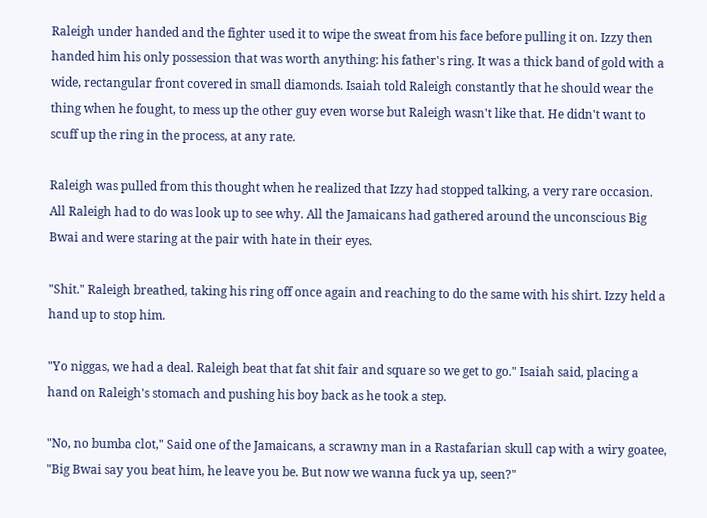Raleigh under handed and the fighter used it to wipe the sweat from his face before pulling it on. Izzy then handed him his only possession that was worth anything: his father's ring. It was a thick band of gold with a wide, rectangular front covered in small diamonds. Isaiah told Raleigh constantly that he should wear the thing when he fought, to mess up the other guy even worse but Raleigh wasn't like that. He didn't want to scuff up the ring in the process, at any rate.

Raleigh was pulled from this thought when he realized that Izzy had stopped talking, a very rare occasion. All Raleigh had to do was look up to see why. All the Jamaicans had gathered around the unconscious Big Bwai and were staring at the pair with hate in their eyes.

"Shit." Raleigh breathed, taking his ring off once again and reaching to do the same with his shirt. Izzy held a hand up to stop him.

"Yo niggas, we had a deal. Raleigh beat that fat shit fair and square so we get to go." Isaiah said, placing a hand on Raleigh's stomach and pushing his boy back as he took a step.

"No, no bumba clot," Said one of the Jamaicans, a scrawny man in a Rastafarian skull cap with a wiry goatee, "Big Bwai say you beat him, he leave you be. But now we wanna fuck ya up, seen?"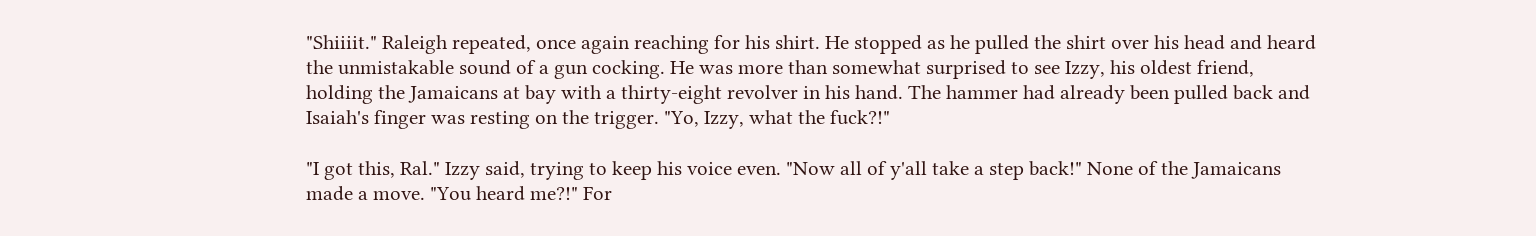"Shiiiit." Raleigh repeated, once again reaching for his shirt. He stopped as he pulled the shirt over his head and heard the unmistakable sound of a gun cocking. He was more than somewhat surprised to see Izzy, his oldest friend, holding the Jamaicans at bay with a thirty-eight revolver in his hand. The hammer had already been pulled back and Isaiah's finger was resting on the trigger. "Yo, Izzy, what the fuck?!"

"I got this, Ral." Izzy said, trying to keep his voice even. "Now all of y'all take a step back!" None of the Jamaicans made a move. "You heard me?!" For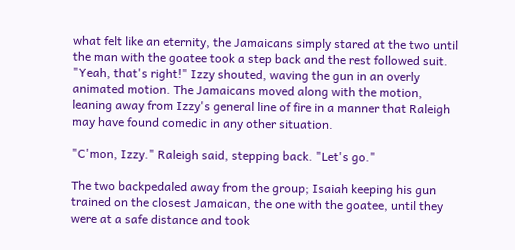what felt like an eternity, the Jamaicans simply stared at the two until the man with the goatee took a step back and the rest followed suit. "Yeah, that's right!" Izzy shouted, waving the gun in an overly animated motion. The Jamaicans moved along with the motion, leaning away from Izzy's general line of fire in a manner that Raleigh may have found comedic in any other situation.

"C'mon, Izzy." Raleigh said, stepping back. "Let's go."

The two backpedaled away from the group; Isaiah keeping his gun trained on the closest Jamaican, the one with the goatee, until they were at a safe distance and took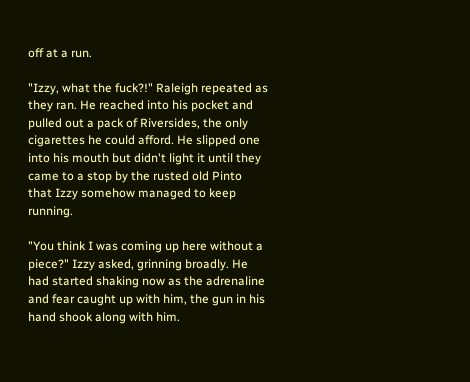off at a run.

"Izzy, what the fuck?!" Raleigh repeated as they ran. He reached into his pocket and pulled out a pack of Riversides, the only cigarettes he could afford. He slipped one into his mouth but didn't light it until they came to a stop by the rusted old Pinto that Izzy somehow managed to keep running.

"You think I was coming up here without a piece?" Izzy asked, grinning broadly. He had started shaking now as the adrenaline and fear caught up with him, the gun in his hand shook along with him.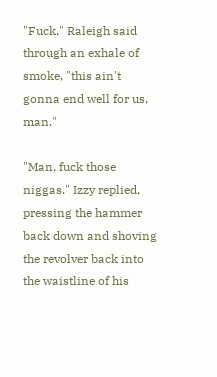"Fuck," Raleigh said through an exhale of smoke, "this ain't gonna end well for us, man."

"Man, fuck those niggas." Izzy replied, pressing the hammer back down and shoving the revolver back into the waistline of his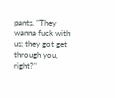pants. "They wanna fuck with us; they got get through you, right?"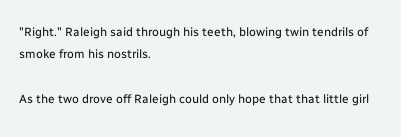"Right." Raleigh said through his teeth, blowing twin tendrils of smoke from his nostrils.

As the two drove off Raleigh could only hope that that little girl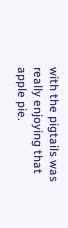with the pigtails was really enjoying that apple pie.